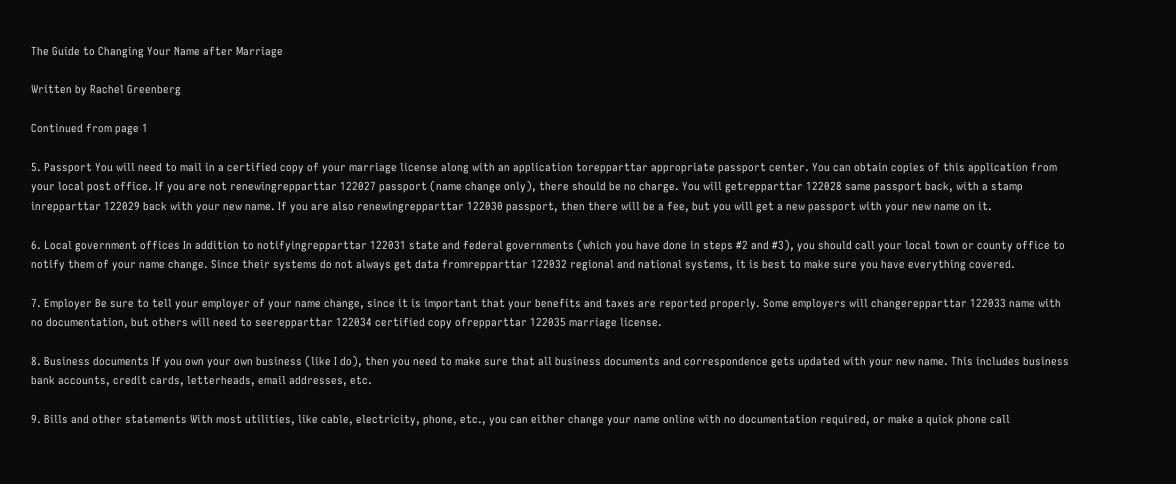The Guide to Changing Your Name after Marriage

Written by Rachel Greenberg

Continued from page 1

5. Passport You will need to mail in a certified copy of your marriage license along with an application torepparttar appropriate passport center. You can obtain copies of this application from your local post office. If you are not renewingrepparttar 122027 passport (name change only), there should be no charge. You will getrepparttar 122028 same passport back, with a stamp inrepparttar 122029 back with your new name. If you are also renewingrepparttar 122030 passport, then there will be a fee, but you will get a new passport with your new name on it.

6. Local government offices In addition to notifyingrepparttar 122031 state and federal governments (which you have done in steps #2 and #3), you should call your local town or county office to notify them of your name change. Since their systems do not always get data fromrepparttar 122032 regional and national systems, it is best to make sure you have everything covered.

7. Employer Be sure to tell your employer of your name change, since it is important that your benefits and taxes are reported properly. Some employers will changerepparttar 122033 name with no documentation, but others will need to seerepparttar 122034 certified copy ofrepparttar 122035 marriage license.

8. Business documents If you own your own business (like I do), then you need to make sure that all business documents and correspondence gets updated with your new name. This includes business bank accounts, credit cards, letterheads, email addresses, etc.

9. Bills and other statements With most utilities, like cable, electricity, phone, etc., you can either change your name online with no documentation required, or make a quick phone call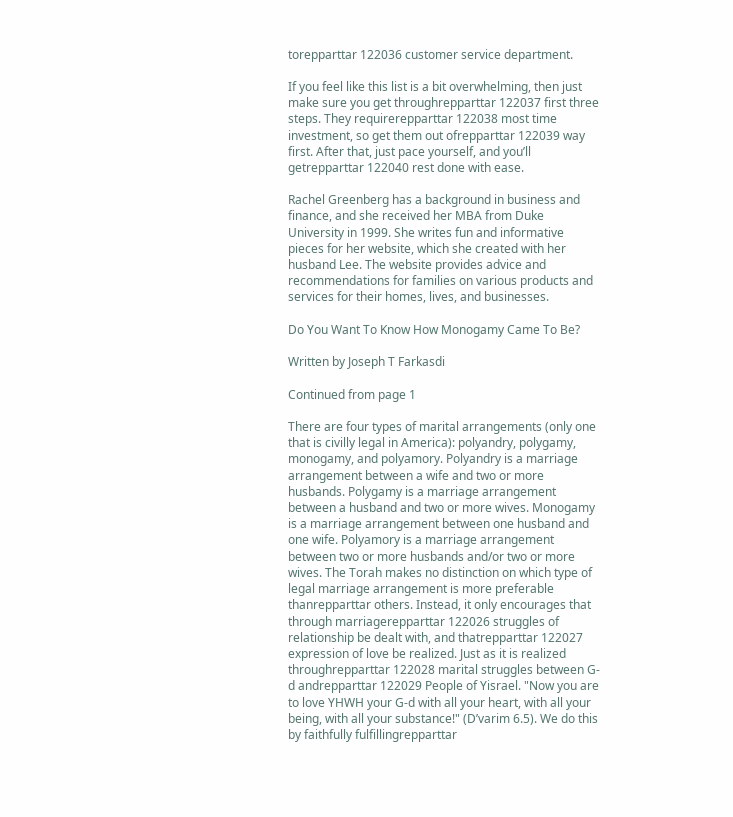torepparttar 122036 customer service department.

If you feel like this list is a bit overwhelming, then just make sure you get throughrepparttar 122037 first three steps. They requirerepparttar 122038 most time investment, so get them out ofrepparttar 122039 way first. After that, just pace yourself, and you’ll getrepparttar 122040 rest done with ease.

Rachel Greenberg has a background in business and finance, and she received her MBA from Duke University in 1999. She writes fun and informative pieces for her website, which she created with her husband Lee. The website provides advice and recommendations for families on various products and services for their homes, lives, and businesses.

Do You Want To Know How Monogamy Came To Be?

Written by Joseph T Farkasdi

Continued from page 1

There are four types of marital arrangements (only one that is civilly legal in America): polyandry, polygamy, monogamy, and polyamory. Polyandry is a marriage arrangement between a wife and two or more husbands. Polygamy is a marriage arrangement between a husband and two or more wives. Monogamy is a marriage arrangement between one husband and one wife. Polyamory is a marriage arrangement between two or more husbands and/or two or more wives. The Torah makes no distinction on which type of legal marriage arrangement is more preferable thanrepparttar others. Instead, it only encourages that through marriagerepparttar 122026 struggles of relationship be dealt with, and thatrepparttar 122027 expression of love be realized. Just as it is realized throughrepparttar 122028 marital struggles between G-d andrepparttar 122029 People of Yisrael. "Now you are to love YHWH your G-d with all your heart, with all your being, with all your substance!" (D’varim 6.5). We do this by faithfully fulfillingrepparttar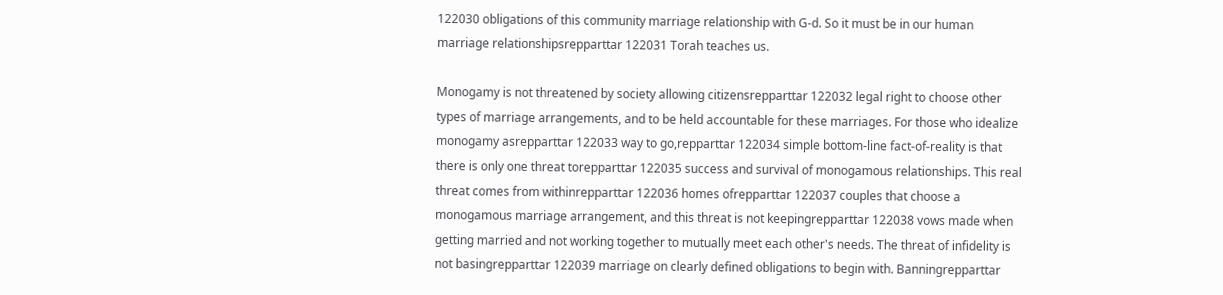122030 obligations of this community marriage relationship with G-d. So it must be in our human marriage relationshipsrepparttar 122031 Torah teaches us.

Monogamy is not threatened by society allowing citizensrepparttar 122032 legal right to choose other types of marriage arrangements, and to be held accountable for these marriages. For those who idealize monogamy asrepparttar 122033 way to go,repparttar 122034 simple bottom-line fact-of-reality is that there is only one threat torepparttar 122035 success and survival of monogamous relationships. This real threat comes from withinrepparttar 122036 homes ofrepparttar 122037 couples that choose a monogamous marriage arrangement, and this threat is not keepingrepparttar 122038 vows made when getting married and not working together to mutually meet each other's needs. The threat of infidelity is not basingrepparttar 122039 marriage on clearly defined obligations to begin with. Banningrepparttar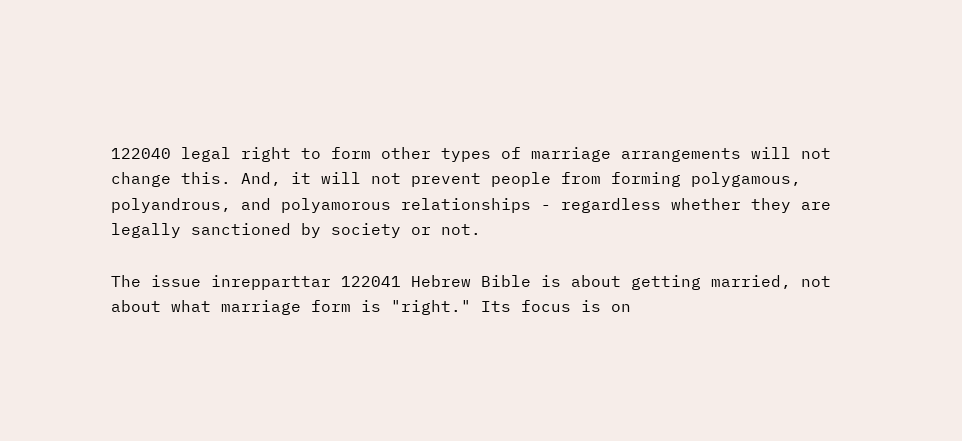122040 legal right to form other types of marriage arrangements will not change this. And, it will not prevent people from forming polygamous, polyandrous, and polyamorous relationships - regardless whether they are legally sanctioned by society or not.

The issue inrepparttar 122041 Hebrew Bible is about getting married, not about what marriage form is "right." Its focus is on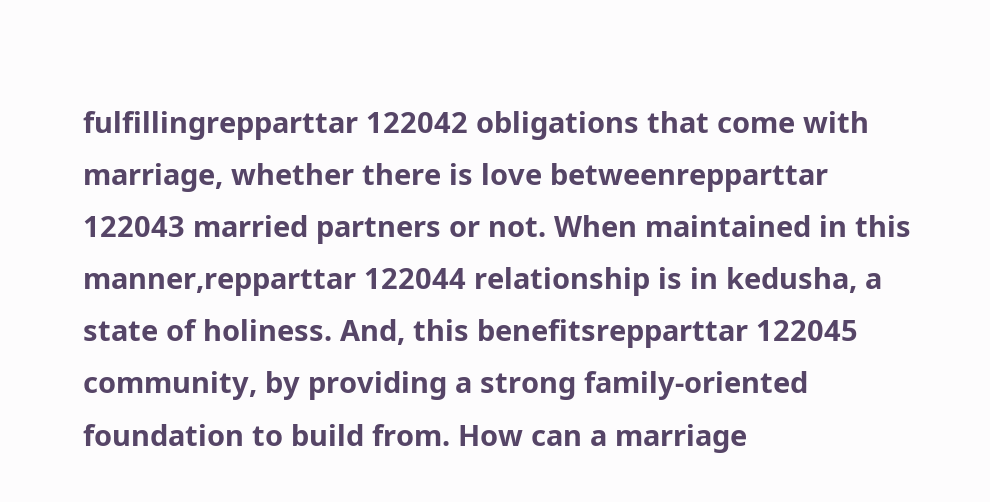fulfillingrepparttar 122042 obligations that come with marriage, whether there is love betweenrepparttar 122043 married partners or not. When maintained in this manner,repparttar 122044 relationship is in kedusha, a state of holiness. And, this benefitsrepparttar 122045 community, by providing a strong family-oriented foundation to build from. How can a marriage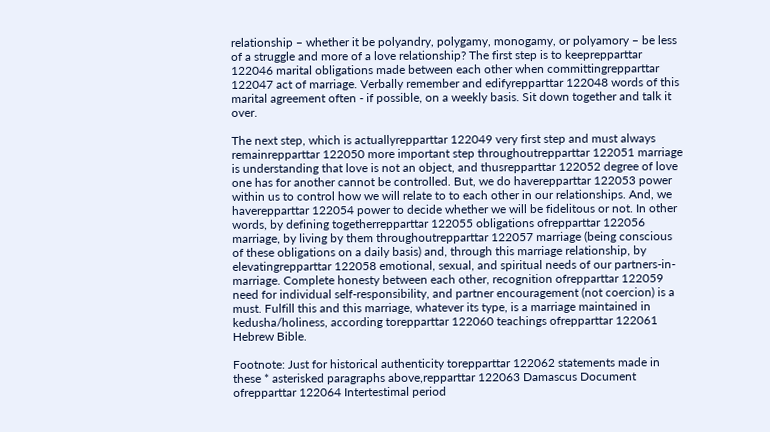relationship – whether it be polyandry, polygamy, monogamy, or polyamory – be less of a struggle and more of a love relationship? The first step is to keeprepparttar 122046 marital obligations made between each other when committingrepparttar 122047 act of marriage. Verbally remember and edifyrepparttar 122048 words of this marital agreement often - if possible, on a weekly basis. Sit down together and talk it over.

The next step, which is actuallyrepparttar 122049 very first step and must always remainrepparttar 122050 more important step throughoutrepparttar 122051 marriage is understanding that love is not an object, and thusrepparttar 122052 degree of love one has for another cannot be controlled. But, we do haverepparttar 122053 power within us to control how we will relate to to each other in our relationships. And, we haverepparttar 122054 power to decide whether we will be fidelitous or not. In other words, by defining togetherrepparttar 122055 obligations ofrepparttar 122056 marriage, by living by them throughoutrepparttar 122057 marriage (being conscious of these obligations on a daily basis) and, through this marriage relationship, by elevatingrepparttar 122058 emotional, sexual, and spiritual needs of our partners-in-marriage. Complete honesty between each other, recognition ofrepparttar 122059 need for individual self-responsibility, and partner encouragement (not coercion) is a must. Fulfill this and this marriage, whatever its type, is a marriage maintained in kedusha/holiness, according torepparttar 122060 teachings ofrepparttar 122061 Hebrew Bible.

Footnote: Just for historical authenticity torepparttar 122062 statements made in these * asterisked paragraphs above,repparttar 122063 Damascus Document ofrepparttar 122064 Intertestimal period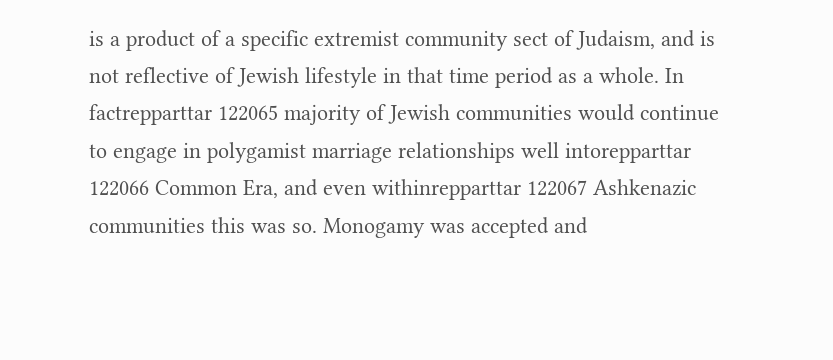is a product of a specific extremist community sect of Judaism, and is not reflective of Jewish lifestyle in that time period as a whole. In factrepparttar 122065 majority of Jewish communities would continue to engage in polygamist marriage relationships well intorepparttar 122066 Common Era, and even withinrepparttar 122067 Ashkenazic communities this was so. Monogamy was accepted and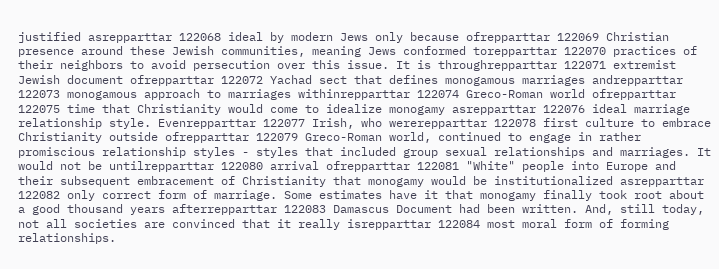justified asrepparttar 122068 ideal by modern Jews only because ofrepparttar 122069 Christian presence around these Jewish communities, meaning Jews conformed torepparttar 122070 practices of their neighbors to avoid persecution over this issue. It is throughrepparttar 122071 extremist Jewish document ofrepparttar 122072 Yachad sect that defines monogamous marriages andrepparttar 122073 monogamous approach to marriages withinrepparttar 122074 Greco-Roman world ofrepparttar 122075 time that Christianity would come to idealize monogamy asrepparttar 122076 ideal marriage relationship style. Evenrepparttar 122077 Irish, who wererepparttar 122078 first culture to embrace Christianity outside ofrepparttar 122079 Greco-Roman world, continued to engage in rather promiscious relationship styles - styles that included group sexual relationships and marriages. It would not be untilrepparttar 122080 arrival ofrepparttar 122081 "White" people into Europe and their subsequent embracement of Christianity that monogamy would be institutionalized asrepparttar 122082 only correct form of marriage. Some estimates have it that monogamy finally took root about a good thousand years afterrepparttar 122083 Damascus Document had been written. And, still today, not all societies are convinced that it really isrepparttar 122084 most moral form of forming relationships.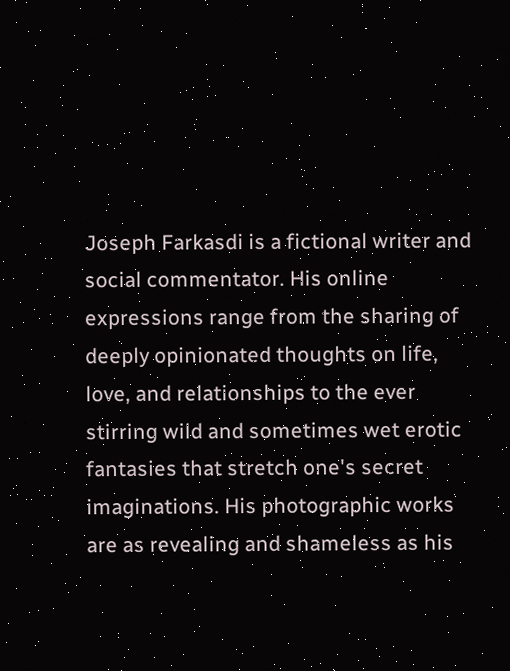Joseph Farkasdi is a fictional writer and social commentator. His online expressions range from the sharing of deeply opinionated thoughts on life, love, and relationships to the ever stirring wild and sometimes wet erotic fantasies that stretch one's secret imaginations. His photographic works are as revealing and shameless as his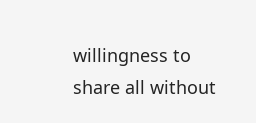willingness to share all without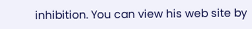inhibition. You can view his web site by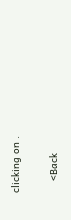clicking on .

    <Back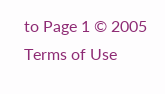to Page 1 © 2005
Terms of Use